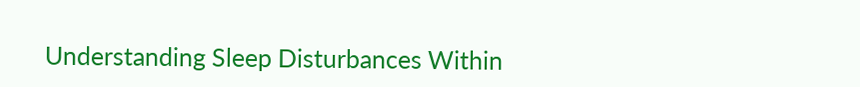Understanding Sleep Disturbances Within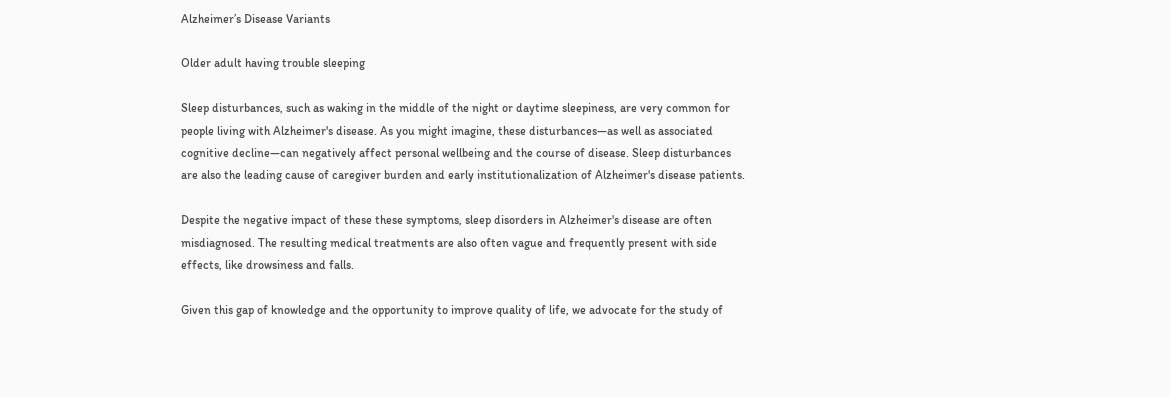Alzheimer’s Disease Variants

Older adult having trouble sleeping

Sleep disturbances, such as waking in the middle of the night or daytime sleepiness, are very common for people living with Alzheimer's disease. As you might imagine, these disturbances—as well as associated cognitive decline—can negatively affect personal wellbeing and the course of disease. Sleep disturbances are also the leading cause of caregiver burden and early institutionalization of Alzheimer's disease patients.

Despite the negative impact of these these symptoms, sleep disorders in Alzheimer's disease are often misdiagnosed. The resulting medical treatments are also often vague and frequently present with side effects, like drowsiness and falls.

Given this gap of knowledge and the opportunity to improve quality of life, we advocate for the study of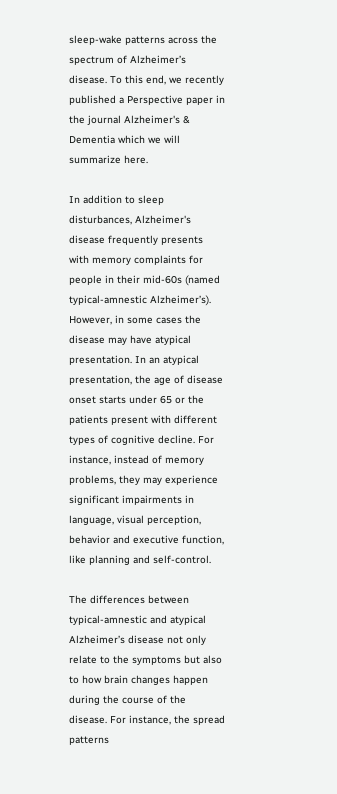sleep-wake patterns across the spectrum of Alzheimer’s disease. To this end, we recently published a Perspective paper in the journal Alzheimer's & Dementia which we will summarize here.

In addition to sleep disturbances, Alzheimer's disease frequently presents with memory complaints for people in their mid-60s (named typical-amnestic Alzheimer’s). However, in some cases the disease may have atypical presentation. In an atypical presentation, the age of disease onset starts under 65 or the patients present with different types of cognitive decline. For instance, instead of memory problems, they may experience significant impairments in language, visual perception, behavior and executive function, like planning and self-control.

The differences between typical-amnestic and atypical Alzheimer’s disease not only relate to the symptoms but also to how brain changes happen during the course of the disease. For instance, the spread patterns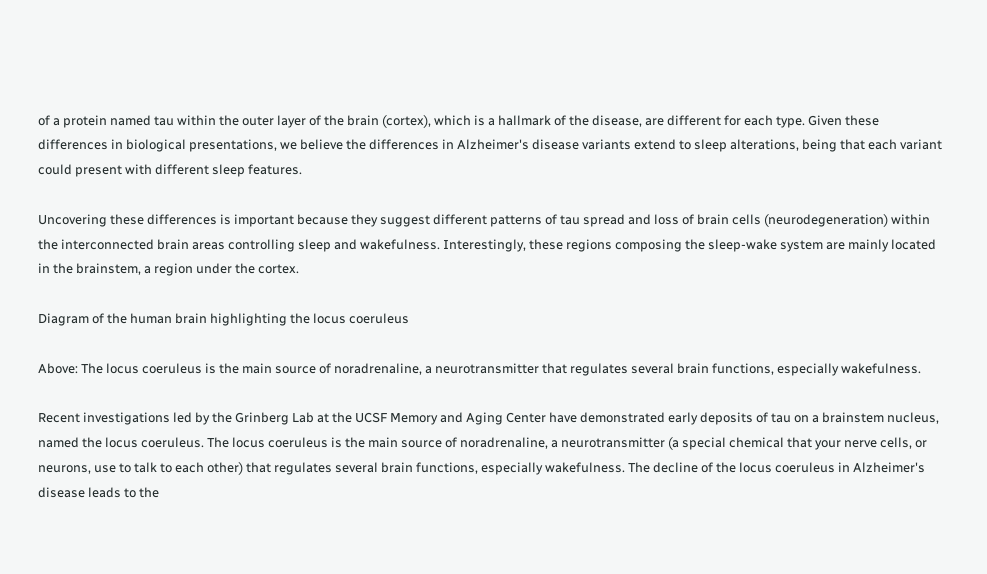of a protein named tau within the outer layer of the brain (cortex), which is a hallmark of the disease, are different for each type. Given these differences in biological presentations, we believe the differences in Alzheimer's disease variants extend to sleep alterations, being that each variant could present with different sleep features.

Uncovering these differences is important because they suggest different patterns of tau spread and loss of brain cells (neurodegeneration) within the interconnected brain areas controlling sleep and wakefulness. Interestingly, these regions composing the sleep-wake system are mainly located in the brainstem, a region under the cortex.

Diagram of the human brain highlighting the locus coeruleus

Above: The locus coeruleus is the main source of noradrenaline, a neurotransmitter that regulates several brain functions, especially wakefulness.

Recent investigations led by the Grinberg Lab at the UCSF Memory and Aging Center have demonstrated early deposits of tau on a brainstem nucleus, named the locus coeruleus. The locus coeruleus is the main source of noradrenaline, a neurotransmitter (a special chemical that your nerve cells, or neurons, use to talk to each other) that regulates several brain functions, especially wakefulness. The decline of the locus coeruleus in Alzheimer's disease leads to the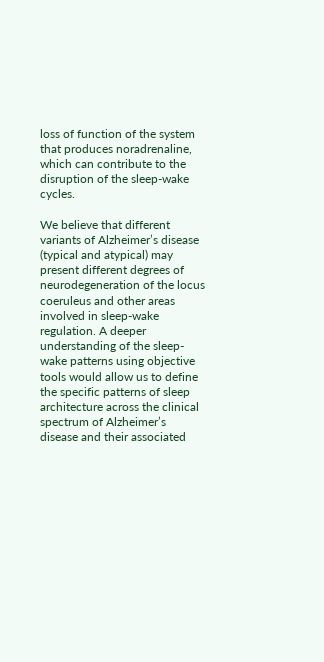loss of function of the system that produces noradrenaline, which can contribute to the disruption of the sleep-wake cycles.

We believe that different variants of Alzheimer’s disease (typical and atypical) may present different degrees of neurodegeneration of the locus coeruleus and other areas involved in sleep-wake regulation. A deeper understanding of the sleep-wake patterns using objective tools would allow us to define the specific patterns of sleep architecture across the clinical spectrum of Alzheimer’s disease and their associated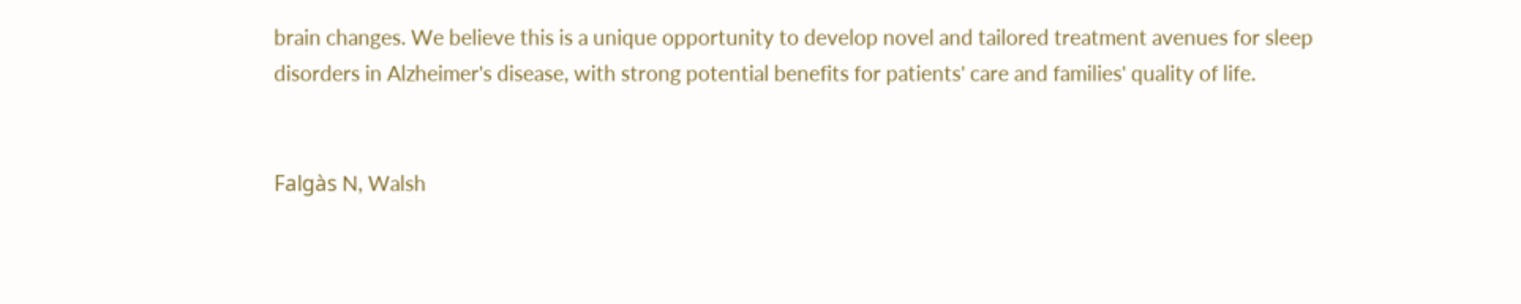brain changes. We believe this is a unique opportunity to develop novel and tailored treatment avenues for sleep disorders in Alzheimer's disease, with strong potential benefits for patients' care and families' quality of life.


Falgàs N, Walsh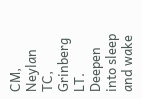CM, Neylan TC, Grinberg LT. Deepen into sleep and wake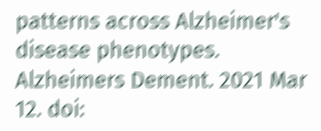patterns across Alzheimer's disease phenotypes. Alzheimers Dement. 2021 Mar 12. doi: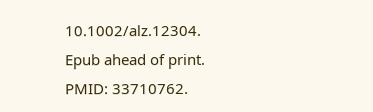10.1002/alz.12304. Epub ahead of print. PMID: 33710762.